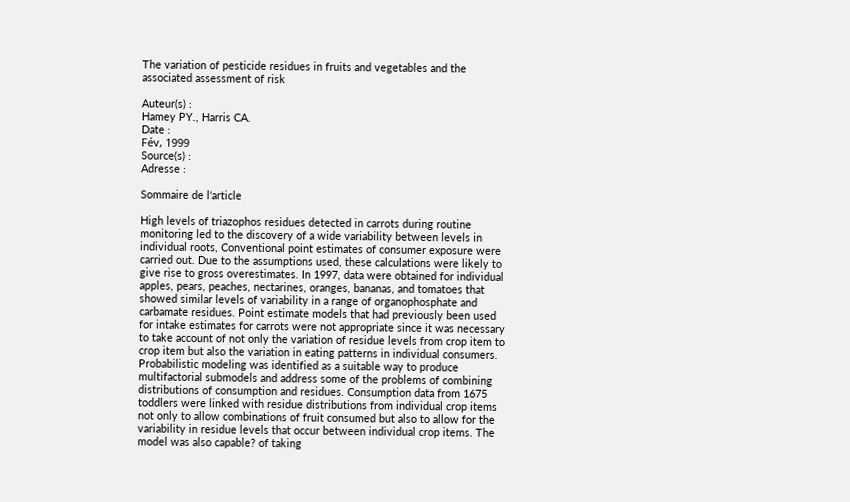The variation of pesticide residues in fruits and vegetables and the associated assessment of risk

Auteur(s) :
Hamey PY., Harris CA.
Date :
Fév, 1999
Source(s) :
Adresse :

Sommaire de l'article

High levels of triazophos residues detected in carrots during routine monitoring led to the discovery of a wide variability between levels in individual roots, Conventional point estimates of consumer exposure were carried out. Due to the assumptions used, these calculations were likely to give rise to gross overestimates. In 1997, data were obtained for individual apples, pears, peaches, nectarines, oranges, bananas, and tomatoes that showed similar levels of variability in a range of organophosphate and carbamate residues. Point estimate models that had previously been used for intake estimates for carrots were not appropriate since it was necessary to take account of not only the variation of residue levels from crop item to crop item but also the variation in eating patterns in individual consumers. Probabilistic modeling was identified as a suitable way to produce multifactorial submodels and address some of the problems of combining distributions of consumption and residues. Consumption data from 1675 toddlers were linked with residue distributions from individual crop items not only to allow combinations of fruit consumed but also to allow for the variability in residue levels that occur between individual crop items. The model was also capable? of taking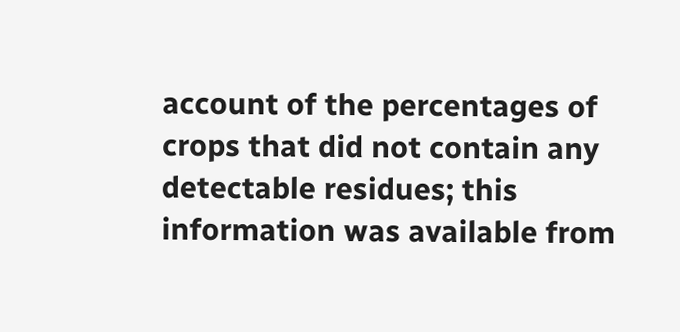account of the percentages of crops that did not contain any detectable residues; this information was available from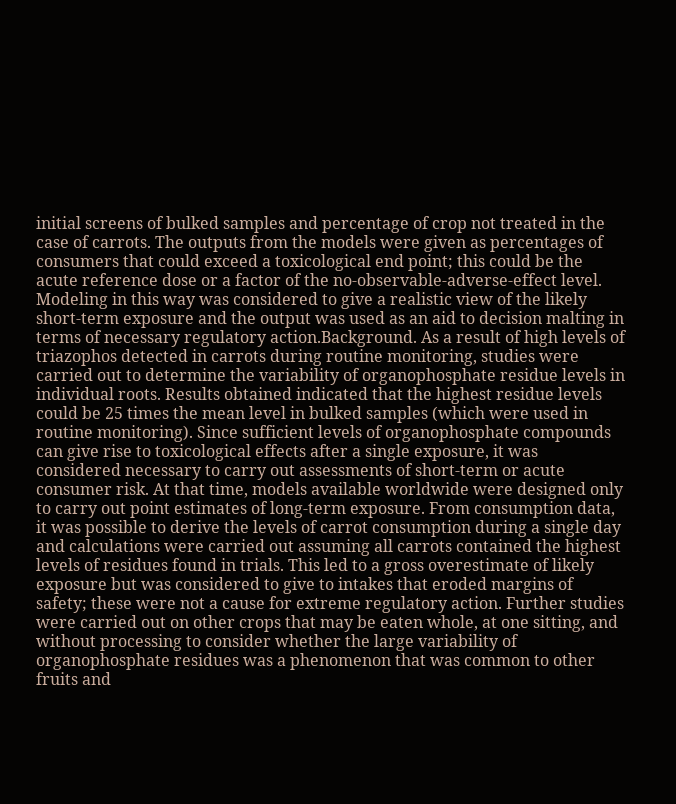initial screens of bulked samples and percentage of crop not treated in the case of carrots. The outputs from the models were given as percentages of consumers that could exceed a toxicological end point; this could be the acute reference dose or a factor of the no-observable-adverse-effect level. Modeling in this way was considered to give a realistic view of the likely short-term exposure and the output was used as an aid to decision malting in terms of necessary regulatory action.Background. As a result of high levels of triazophos detected in carrots during routine monitoring, studies were carried out to determine the variability of organophosphate residue levels in individual roots. Results obtained indicated that the highest residue levels could be 25 times the mean level in bulked samples (which were used in routine monitoring). Since sufficient levels of organophosphate compounds can give rise to toxicological effects after a single exposure, it was considered necessary to carry out assessments of short-term or acute consumer risk. At that time, models available worldwide were designed only to carry out point estimates of long-term exposure. From consumption data, it was possible to derive the levels of carrot consumption during a single day and calculations were carried out assuming all carrots contained the highest levels of residues found in trials. This led to a gross overestimate of likely exposure but was considered to give to intakes that eroded margins of safety; these were not a cause for extreme regulatory action. Further studies were carried out on other crops that may be eaten whole, at one sitting, and without processing to consider whether the large variability of organophosphate residues was a phenomenon that was common to other fruits and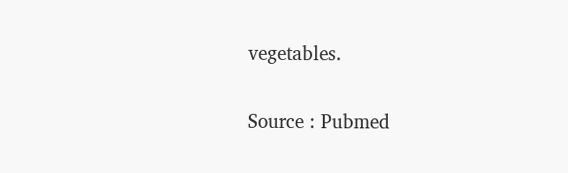vegetables.

Source : Pubmed